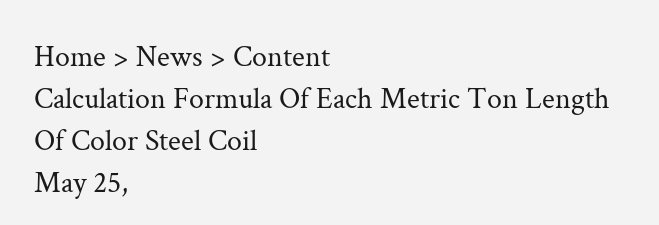Home > News > Content
Calculation Formula Of Each Metric Ton Length Of Color Steel Coil
May 25,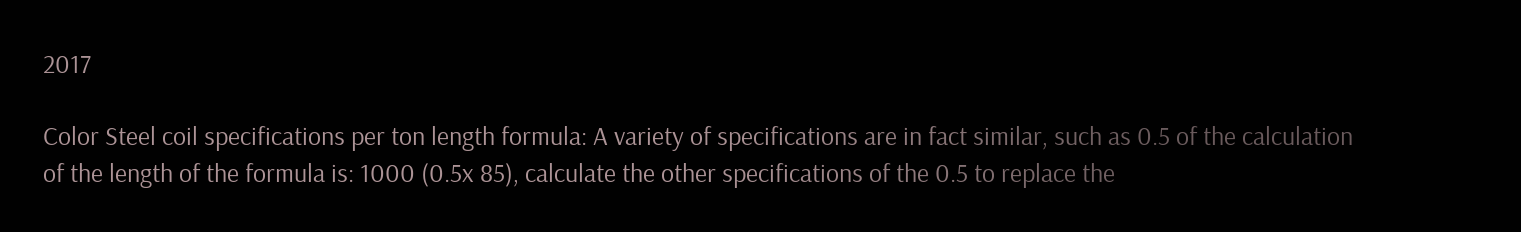2017

Color Steel coil specifications per ton length formula: A variety of specifications are in fact similar, such as 0.5 of the calculation of the length of the formula is: 1000 (0.5x 85), calculate the other specifications of the 0.5 to replace the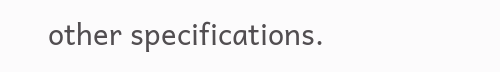other specifications.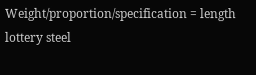Weight/proportion/specification = length lottery steel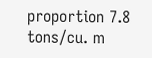proportion 7.8 tons/cu. m